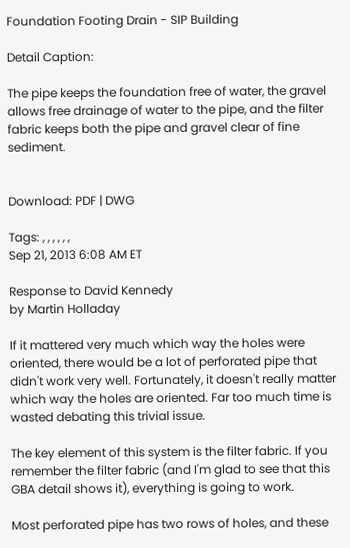Foundation Footing Drain - SIP Building

Detail Caption:

The pipe keeps the foundation free of water, the gravel allows free drainage of water to the pipe, and the filter fabric keeps both the pipe and gravel clear of fine sediment.


Download: PDF | DWG

Tags: , , , , , ,
Sep 21, 2013 6:08 AM ET

Response to David Kennedy
by Martin Holladay

If it mattered very much which way the holes were oriented, there would be a lot of perforated pipe that didn't work very well. Fortunately, it doesn't really matter which way the holes are oriented. Far too much time is wasted debating this trivial issue.

The key element of this system is the filter fabric. If you remember the filter fabric (and I'm glad to see that this GBA detail shows it), everything is going to work.

Most perforated pipe has two rows of holes, and these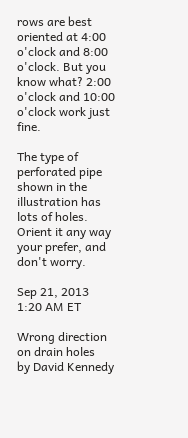rows are best oriented at 4:00 o'clock and 8:00 o'clock. But you know what? 2:00 o'clock and 10:00 o'clock work just fine.

The type of perforated pipe shown in the illustration has lots of holes. Orient it any way your prefer, and don't worry.

Sep 21, 2013 1:20 AM ET

Wrong direction on drain holes
by David Kennedy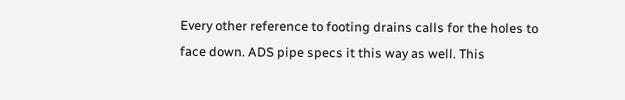Every other reference to footing drains calls for the holes to face down. ADS pipe specs it this way as well. This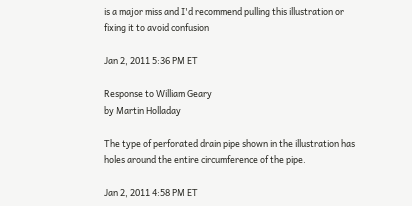is a major miss and I'd recommend pulling this illustration or fixing it to avoid confusion

Jan 2, 2011 5:36 PM ET

Response to William Geary
by Martin Holladay

The type of perforated drain pipe shown in the illustration has holes around the entire circumference of the pipe.

Jan 2, 2011 4:58 PM ET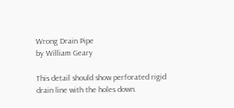Wrong Drain Pipe
by William Geary

This detail should show perforated rigid drain line with the holes down.